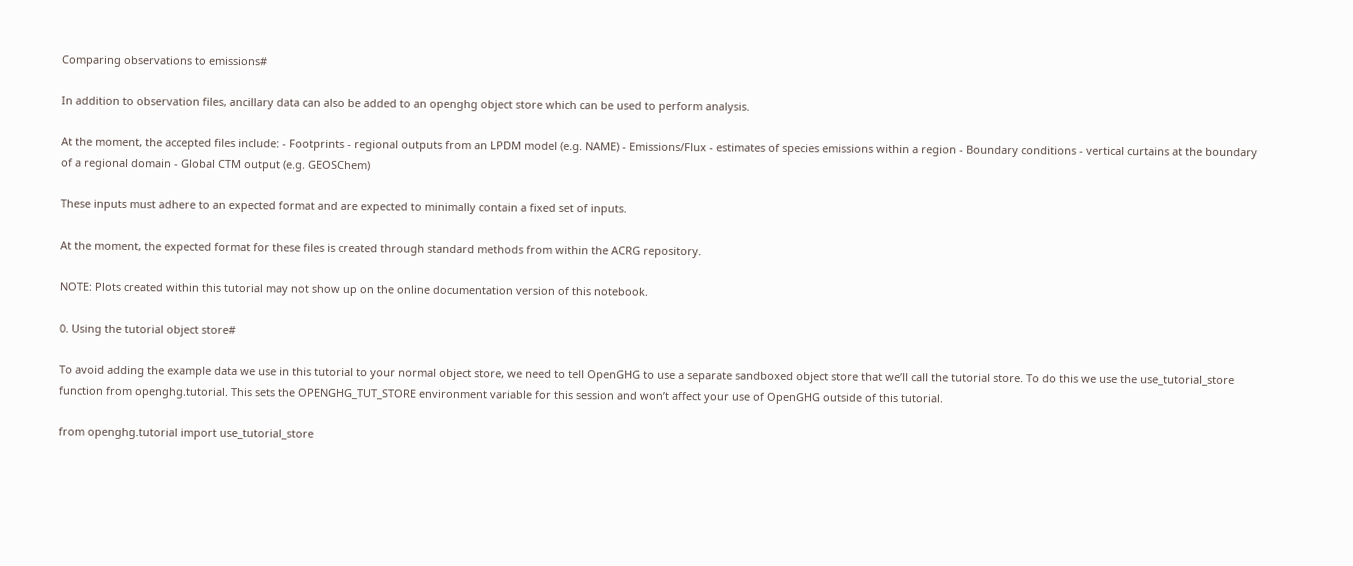Comparing observations to emissions#

In addition to observation files, ancillary data can also be added to an openghg object store which can be used to perform analysis.

At the moment, the accepted files include: - Footprints - regional outputs from an LPDM model (e.g. NAME) - Emissions/Flux - estimates of species emissions within a region - Boundary conditions - vertical curtains at the boundary of a regional domain - Global CTM output (e.g. GEOSChem)

These inputs must adhere to an expected format and are expected to minimally contain a fixed set of inputs.

At the moment, the expected format for these files is created through standard methods from within the ACRG repository.

NOTE: Plots created within this tutorial may not show up on the online documentation version of this notebook.

0. Using the tutorial object store#

To avoid adding the example data we use in this tutorial to your normal object store, we need to tell OpenGHG to use a separate sandboxed object store that we’ll call the tutorial store. To do this we use the use_tutorial_store function from openghg.tutorial. This sets the OPENGHG_TUT_STORE environment variable for this session and won’t affect your use of OpenGHG outside of this tutorial.

from openghg.tutorial import use_tutorial_store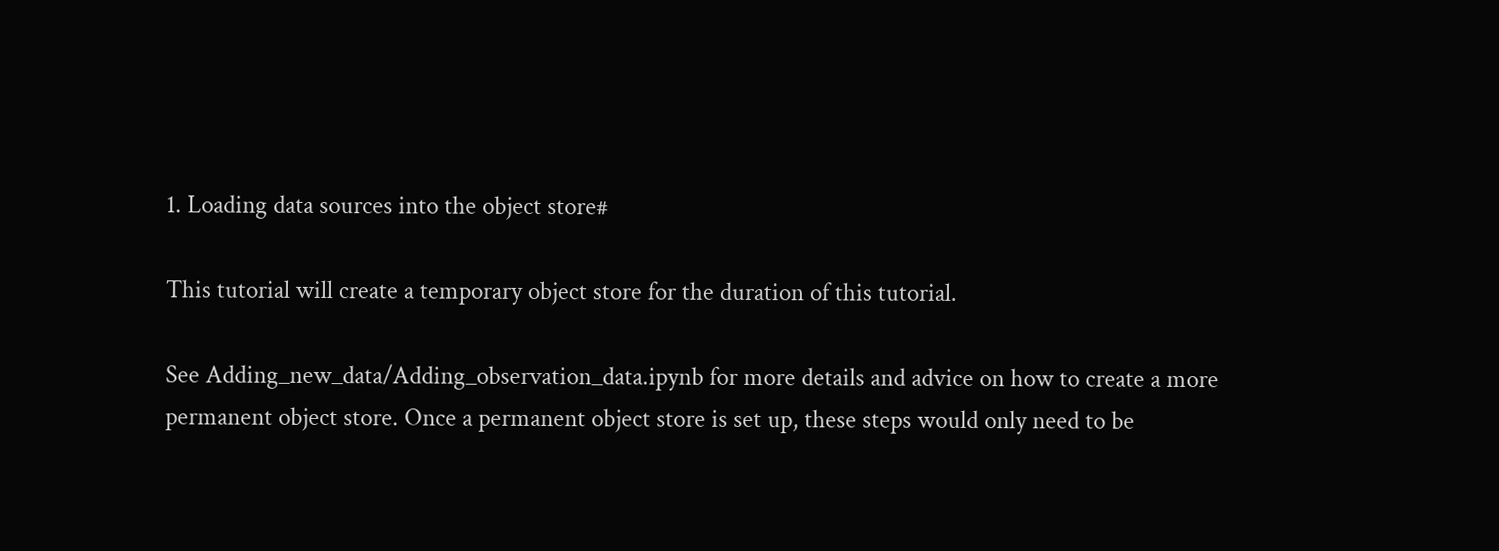1. Loading data sources into the object store#

This tutorial will create a temporary object store for the duration of this tutorial.

See Adding_new_data/Adding_observation_data.ipynb for more details and advice on how to create a more permanent object store. Once a permanent object store is set up, these steps would only need to be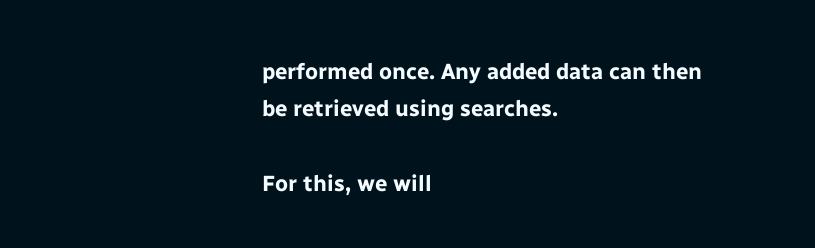performed once. Any added data can then be retrieved using searches.

For this, we will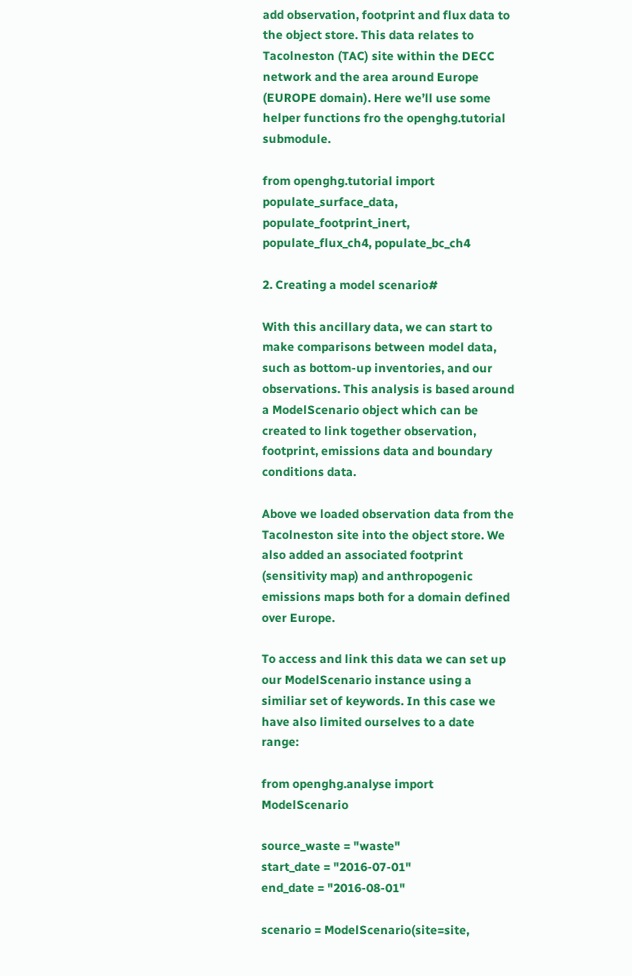add observation, footprint and flux data to the object store. This data relates to Tacolneston (TAC) site within the DECC network and the area around Europe (EUROPE domain). Here we’ll use some helper functions fro the openghg.tutorial submodule.

from openghg.tutorial import populate_surface_data, populate_footprint_inert, populate_flux_ch4, populate_bc_ch4

2. Creating a model scenario#

With this ancillary data, we can start to make comparisons between model data, such as bottom-up inventories, and our observations. This analysis is based around a ModelScenario object which can be created to link together observation, footprint, emissions data and boundary conditions data.

Above we loaded observation data from the Tacolneston site into the object store. We also added an associated footprint (sensitivity map) and anthropogenic emissions maps both for a domain defined over Europe.

To access and link this data we can set up our ModelScenario instance using a similiar set of keywords. In this case we have also limited ourselves to a date range:

from openghg.analyse import ModelScenario

source_waste = "waste"
start_date = "2016-07-01"
end_date = "2016-08-01"

scenario = ModelScenario(site=site,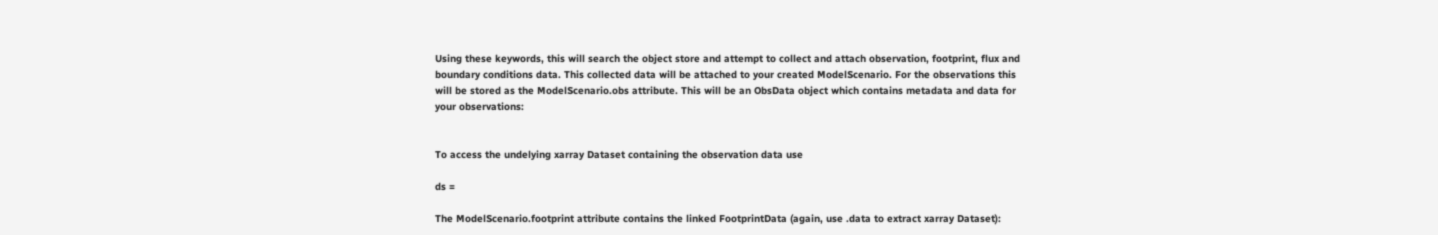Using these keywords, this will search the object store and attempt to collect and attach observation, footprint, flux and boundary conditions data. This collected data will be attached to your created ModelScenario. For the observations this will be stored as the ModelScenario.obs attribute. This will be an ObsData object which contains metadata and data for your observations:


To access the undelying xarray Dataset containing the observation data use

ds =

The ModelScenario.footprint attribute contains the linked FootprintData (again, use .data to extract xarray Dataset):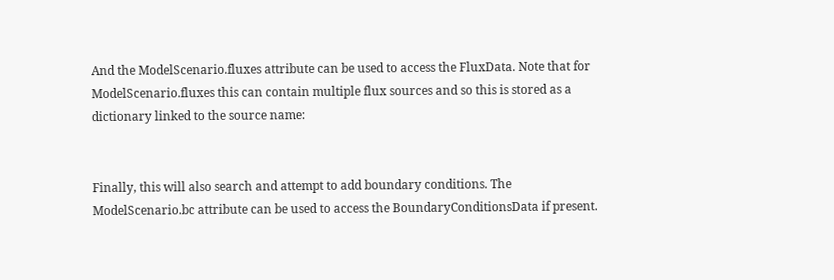And the ModelScenario.fluxes attribute can be used to access the FluxData. Note that for ModelScenario.fluxes this can contain multiple flux sources and so this is stored as a dictionary linked to the source name:


Finally, this will also search and attempt to add boundary conditions. The ModelScenario.bc attribute can be used to access the BoundaryConditionsData if present.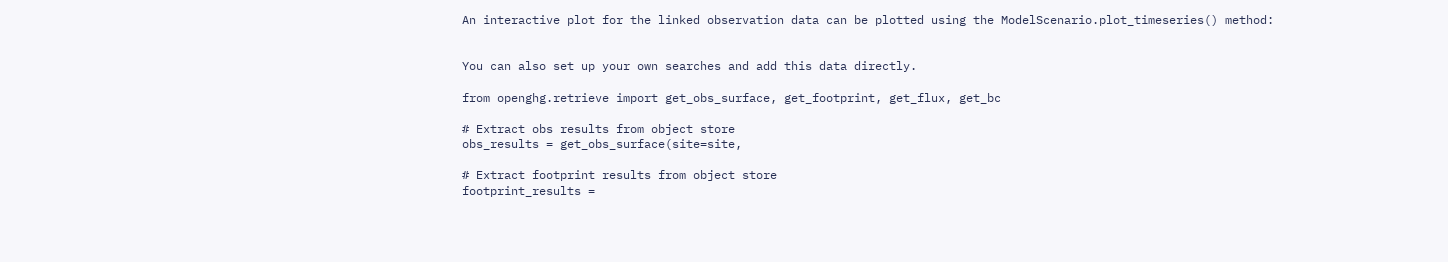An interactive plot for the linked observation data can be plotted using the ModelScenario.plot_timeseries() method:


You can also set up your own searches and add this data directly.

from openghg.retrieve import get_obs_surface, get_footprint, get_flux, get_bc

# Extract obs results from object store
obs_results = get_obs_surface(site=site,

# Extract footprint results from object store
footprint_results =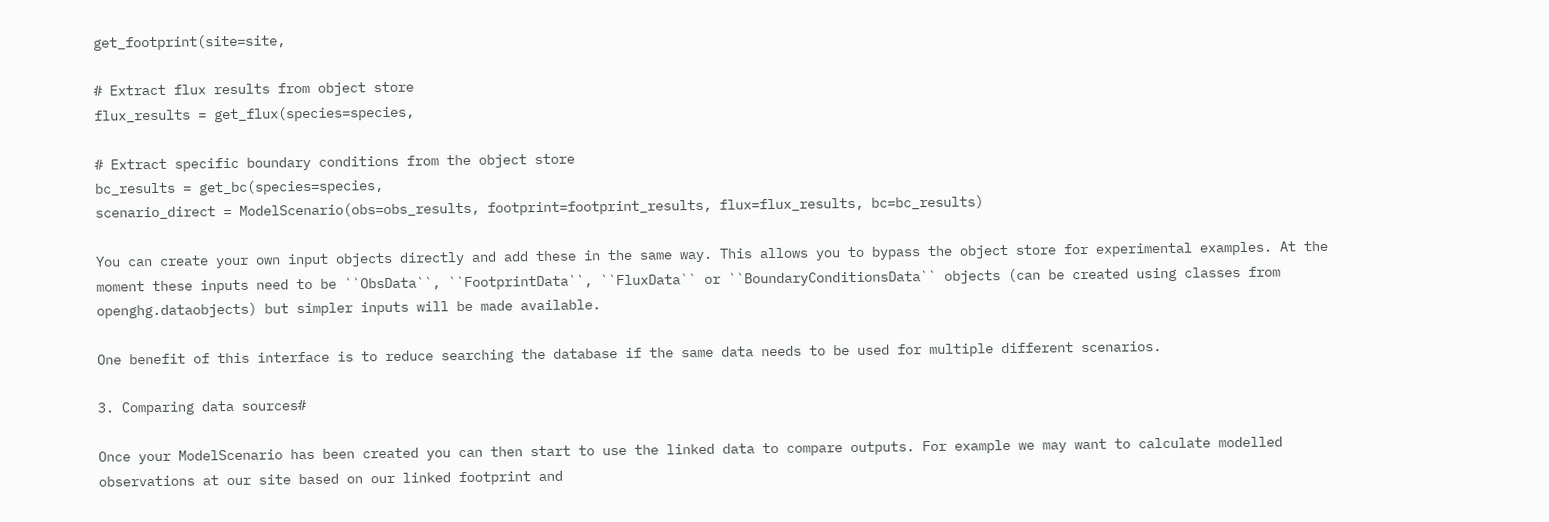get_footprint(site=site,

# Extract flux results from object store
flux_results = get_flux(species=species,

# Extract specific boundary conditions from the object store
bc_results = get_bc(species=species,
scenario_direct = ModelScenario(obs=obs_results, footprint=footprint_results, flux=flux_results, bc=bc_results)

You can create your own input objects directly and add these in the same way. This allows you to bypass the object store for experimental examples. At the moment these inputs need to be ``ObsData``, ``FootprintData``, ``FluxData`` or ``BoundaryConditionsData`` objects (can be created using classes from openghg.dataobjects) but simpler inputs will be made available.

One benefit of this interface is to reduce searching the database if the same data needs to be used for multiple different scenarios.

3. Comparing data sources#

Once your ModelScenario has been created you can then start to use the linked data to compare outputs. For example we may want to calculate modelled observations at our site based on our linked footprint and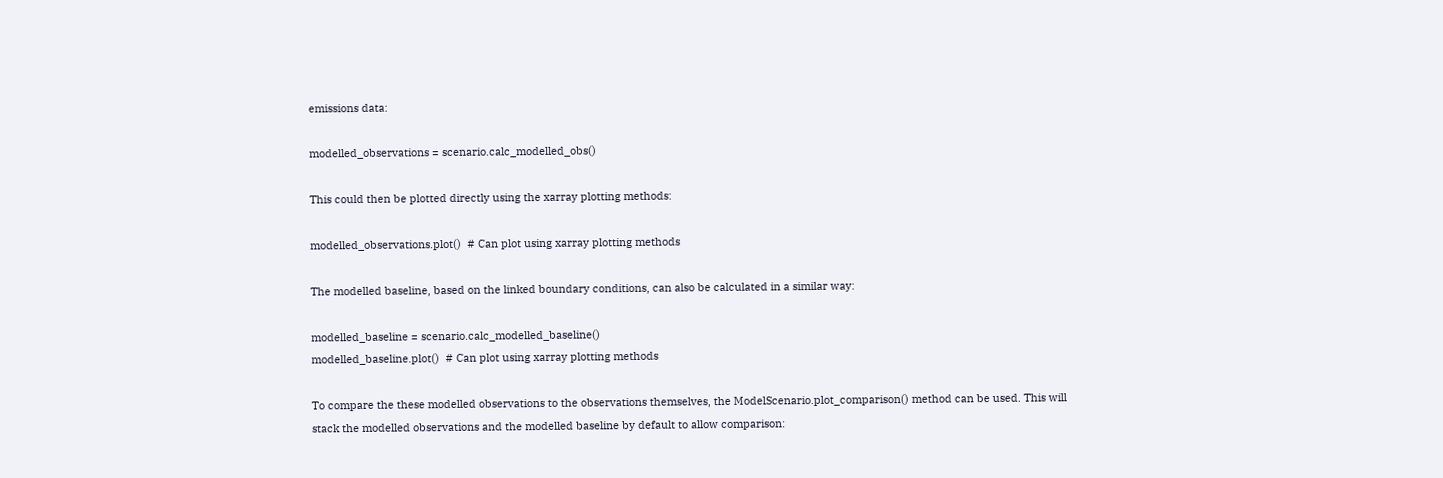emissions data:

modelled_observations = scenario.calc_modelled_obs()

This could then be plotted directly using the xarray plotting methods:

modelled_observations.plot()  # Can plot using xarray plotting methods

The modelled baseline, based on the linked boundary conditions, can also be calculated in a similar way:

modelled_baseline = scenario.calc_modelled_baseline()
modelled_baseline.plot()  # Can plot using xarray plotting methods

To compare the these modelled observations to the observations themselves, the ModelScenario.plot_comparison() method can be used. This will stack the modelled observations and the modelled baseline by default to allow comparison: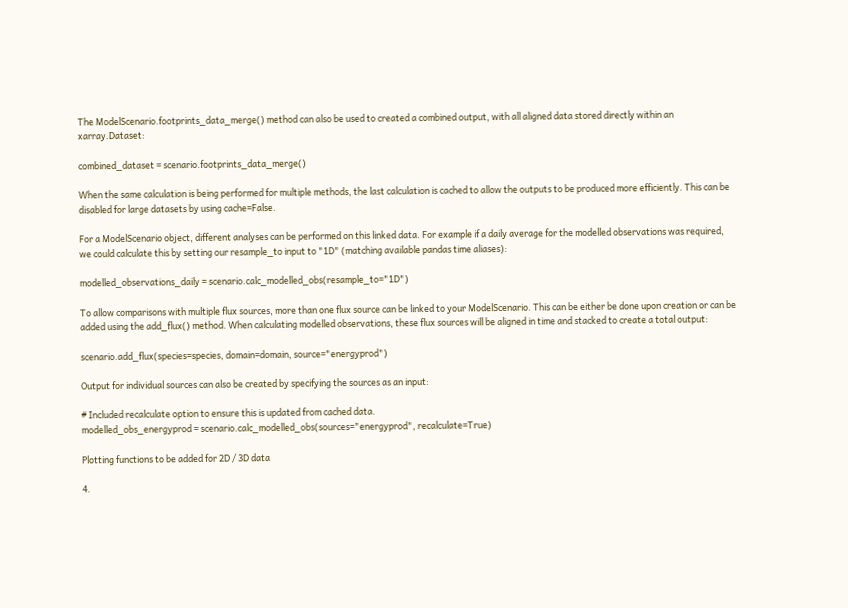The ModelScenario.footprints_data_merge() method can also be used to created a combined output, with all aligned data stored directly within an xarray.Dataset:

combined_dataset = scenario.footprints_data_merge()

When the same calculation is being performed for multiple methods, the last calculation is cached to allow the outputs to be produced more efficiently. This can be disabled for large datasets by using cache=False.

For a ModelScenario object, different analyses can be performed on this linked data. For example if a daily average for the modelled observations was required, we could calculate this by setting our resample_to input to "1D" (matching available pandas time aliases):

modelled_observations_daily = scenario.calc_modelled_obs(resample_to="1D")

To allow comparisons with multiple flux sources, more than one flux source can be linked to your ModelScenario. This can be either be done upon creation or can be added using the add_flux() method. When calculating modelled observations, these flux sources will be aligned in time and stacked to create a total output:

scenario.add_flux(species=species, domain=domain, source="energyprod")

Output for individual sources can also be created by specifying the sources as an input:

# Included recalculate option to ensure this is updated from cached data.
modelled_obs_energyprod = scenario.calc_modelled_obs(sources="energyprod", recalculate=True)

Plotting functions to be added for 2D / 3D data

4.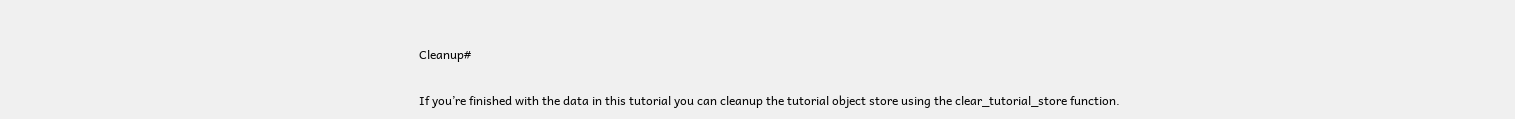Cleanup#

If you’re finished with the data in this tutorial you can cleanup the tutorial object store using the clear_tutorial_store function.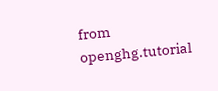from openghg.tutorial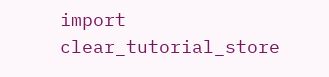import clear_tutorial_store